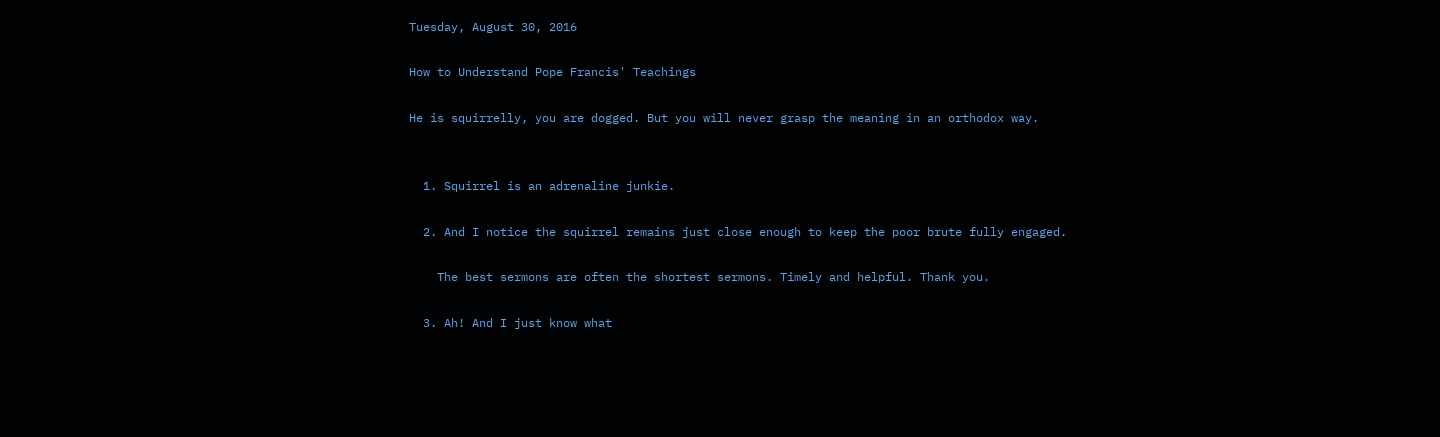Tuesday, August 30, 2016

How to Understand Pope Francis' Teachings

He is squirrelly, you are dogged. But you will never grasp the meaning in an orthodox way.


  1. Squirrel is an adrenaline junkie.

  2. And I notice the squirrel remains just close enough to keep the poor brute fully engaged.

    The best sermons are often the shortest sermons. Timely and helpful. Thank you.

  3. Ah! And I just know what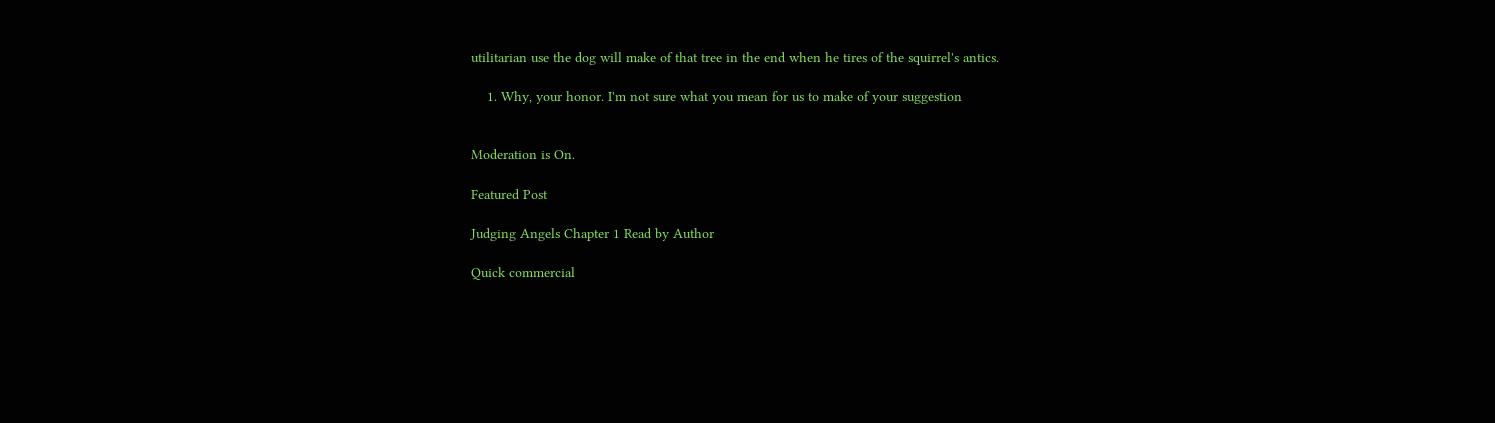utilitarian use the dog will make of that tree in the end when he tires of the squirrel's antics.

    1. Why, your honor. I'm not sure what you mean for us to make of your suggestion


Moderation is On.

Featured Post

Judging Angels Chapter 1 Read by Author

Quick commercial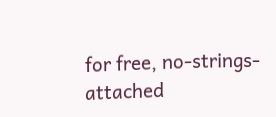for free, no-strings-attached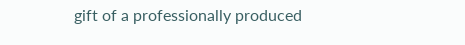gift of a professionally produced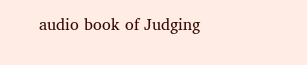audio book of Judging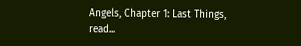Angels, Chapter 1: Last Things, read...